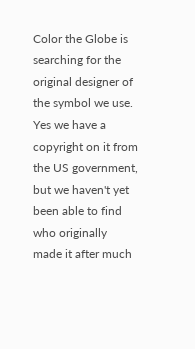Color the Globe is searching for the original designer of the symbol we use. Yes we have a copyright on it from the US government, but we haven't yet been able to find who originally made it after much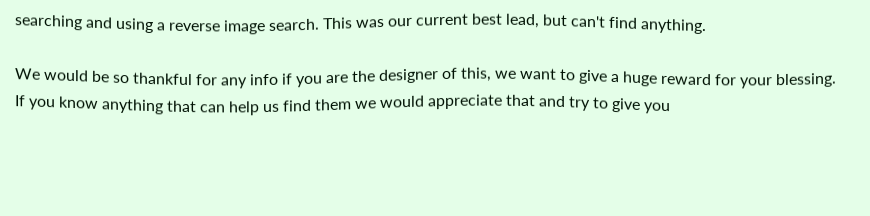searching and using a reverse image search. This was our current best lead, but can't find anything.

We would be so thankful for any info if you are the designer of this, we want to give a huge reward for your blessing. If you know anything that can help us find them we would appreciate that and try to give you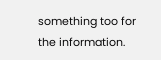something too for the information.